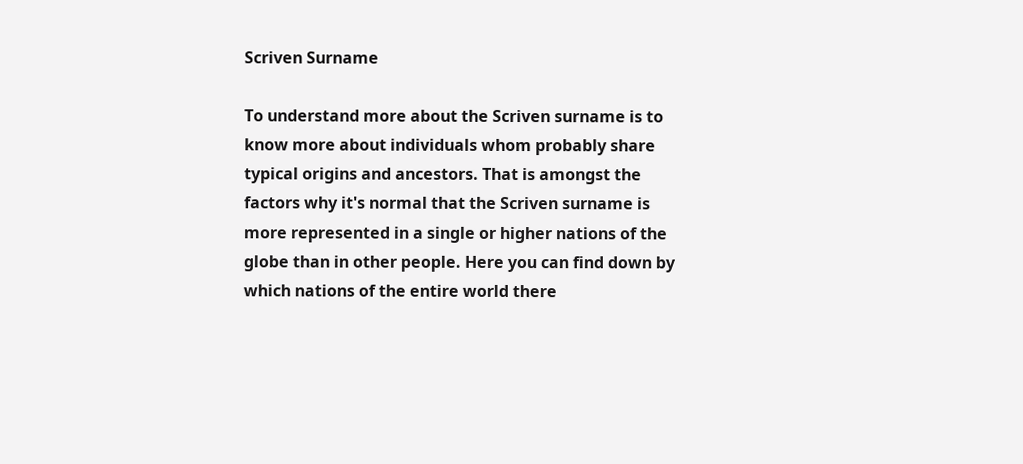Scriven Surname

To understand more about the Scriven surname is to know more about individuals whom probably share typical origins and ancestors. That is amongst the factors why it's normal that the Scriven surname is more represented in a single or higher nations of the globe than in other people. Here you can find down by which nations of the entire world there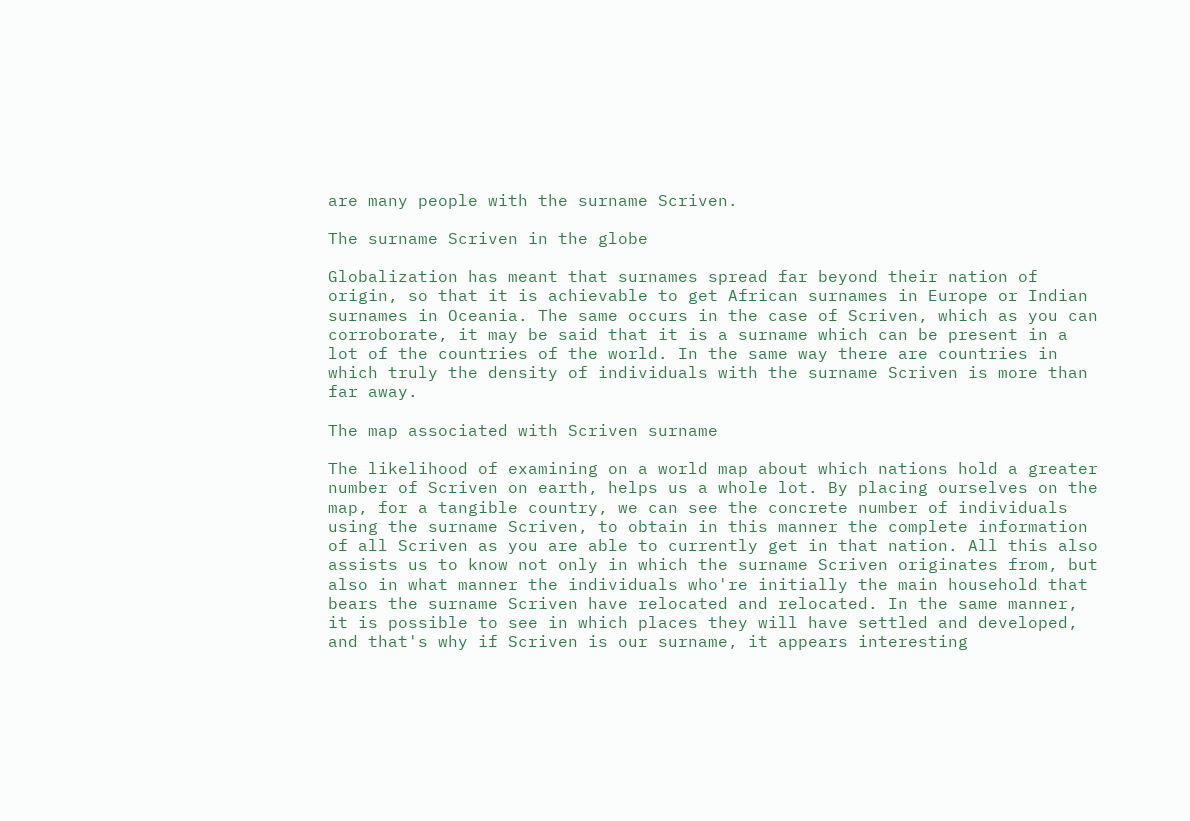are many people with the surname Scriven.

The surname Scriven in the globe

Globalization has meant that surnames spread far beyond their nation of origin, so that it is achievable to get African surnames in Europe or Indian surnames in Oceania. The same occurs in the case of Scriven, which as you can corroborate, it may be said that it is a surname which can be present in a lot of the countries of the world. In the same way there are countries in which truly the density of individuals with the surname Scriven is more than far away.

The map associated with Scriven surname

The likelihood of examining on a world map about which nations hold a greater number of Scriven on earth, helps us a whole lot. By placing ourselves on the map, for a tangible country, we can see the concrete number of individuals using the surname Scriven, to obtain in this manner the complete information of all Scriven as you are able to currently get in that nation. All this also assists us to know not only in which the surname Scriven originates from, but also in what manner the individuals who're initially the main household that bears the surname Scriven have relocated and relocated. In the same manner, it is possible to see in which places they will have settled and developed, and that's why if Scriven is our surname, it appears interesting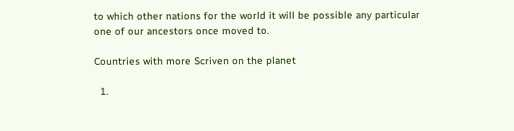to which other nations for the world it will be possible any particular one of our ancestors once moved to.

Countries with more Scriven on the planet

  1.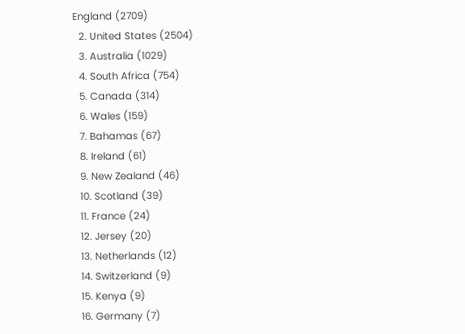England (2709)
  2. United States (2504)
  3. Australia (1029)
  4. South Africa (754)
  5. Canada (314)
  6. Wales (159)
  7. Bahamas (67)
  8. Ireland (61)
  9. New Zealand (46)
  10. Scotland (39)
  11. France (24)
  12. Jersey (20)
  13. Netherlands (12)
  14. Switzerland (9)
  15. Kenya (9)
  16. Germany (7)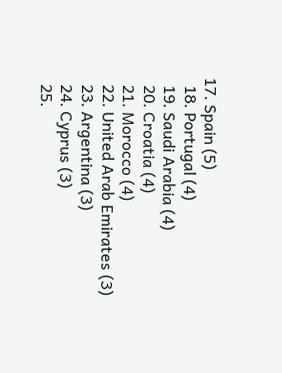17. Spain (5)
  18. Portugal (4)
  19. Saudi Arabia (4)
  20. Croatia (4)
  21. Morocco (4)
  22. United Arab Emirates (3)
  23. Argentina (3)
  24. Cyprus (3)
  25.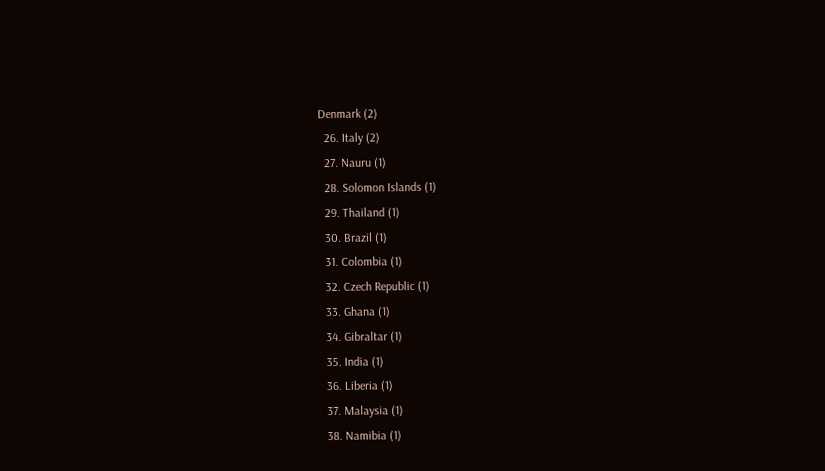Denmark (2)
  26. Italy (2)
  27. Nauru (1)
  28. Solomon Islands (1)
  29. Thailand (1)
  30. Brazil (1)
  31. Colombia (1)
  32. Czech Republic (1)
  33. Ghana (1)
  34. Gibraltar (1)
  35. India (1)
  36. Liberia (1)
  37. Malaysia (1)
  38. Namibia (1)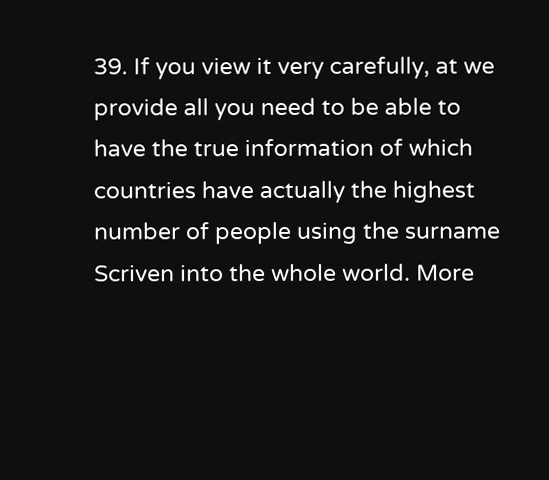39. If you view it very carefully, at we provide all you need to be able to have the true information of which countries have actually the highest number of people using the surname Scriven into the whole world. More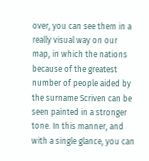over, you can see them in a really visual way on our map, in which the nations because of the greatest number of people aided by the surname Scriven can be seen painted in a stronger tone. In this manner, and with a single glance, you can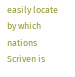easily locate by which nations Scriven is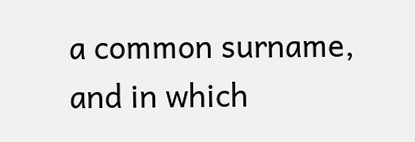a common surname, and in which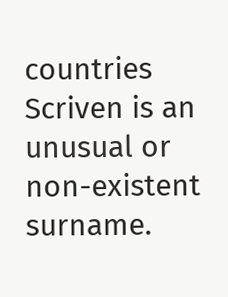countries Scriven is an unusual or non-existent surname.